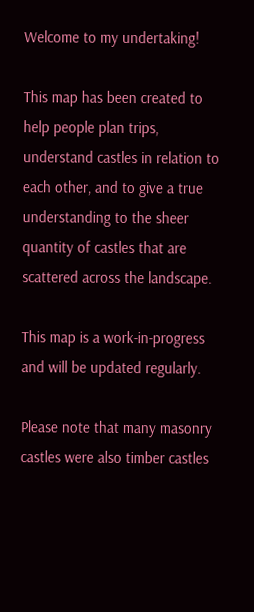Welcome to my undertaking!

This map has been created to help people plan trips, understand castles in relation to each other, and to give a true understanding to the sheer quantity of castles that are scattered across the landscape.

This map is a work-in-progress and will be updated regularly.

Please note that many masonry castles were also timber castles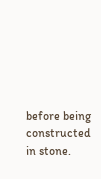before being constructed in stone.